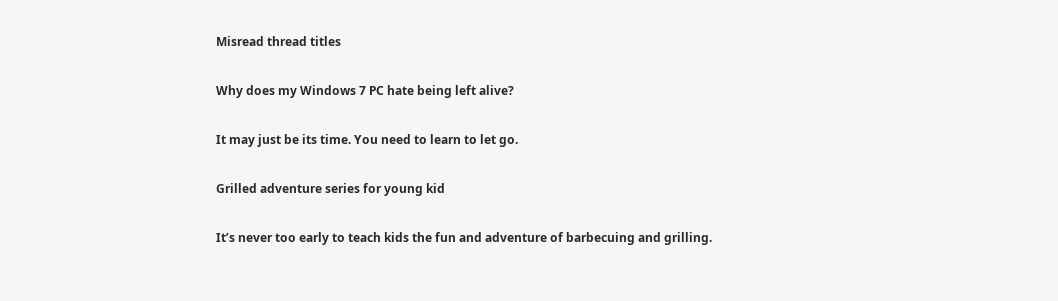Misread thread titles

Why does my Windows 7 PC hate being left alive?

It may just be its time. You need to learn to let go.

Grilled adventure series for young kid

It’s never too early to teach kids the fun and adventure of barbecuing and grilling.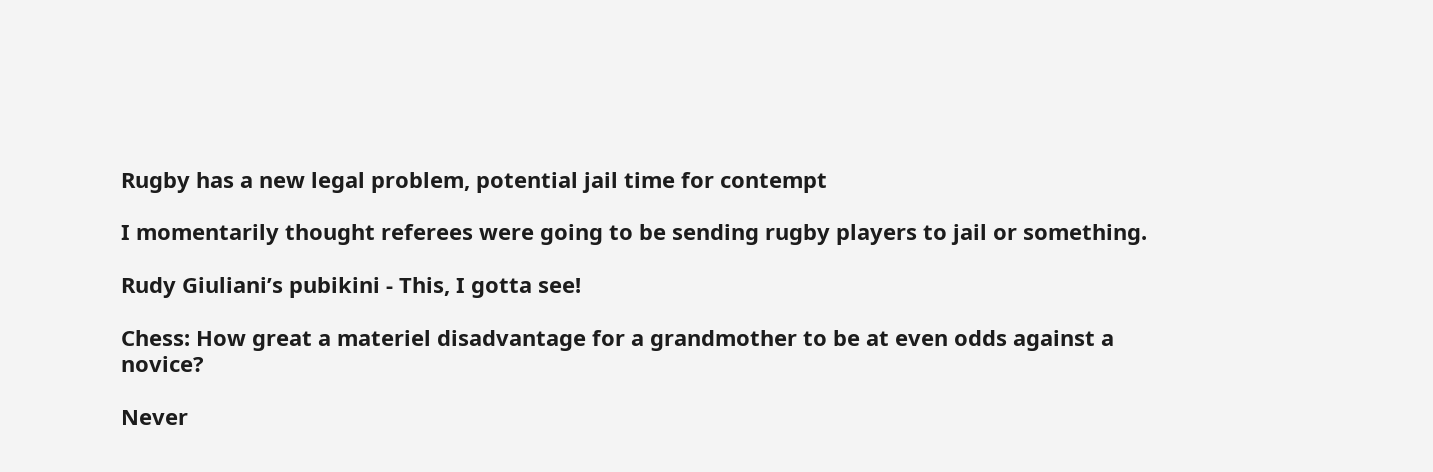Rugby has a new legal problem, potential jail time for contempt

I momentarily thought referees were going to be sending rugby players to jail or something.

Rudy Giuliani’s pubikini - This, I gotta see!

Chess: How great a materiel disadvantage for a grandmother to be at even odds against a novice?

Never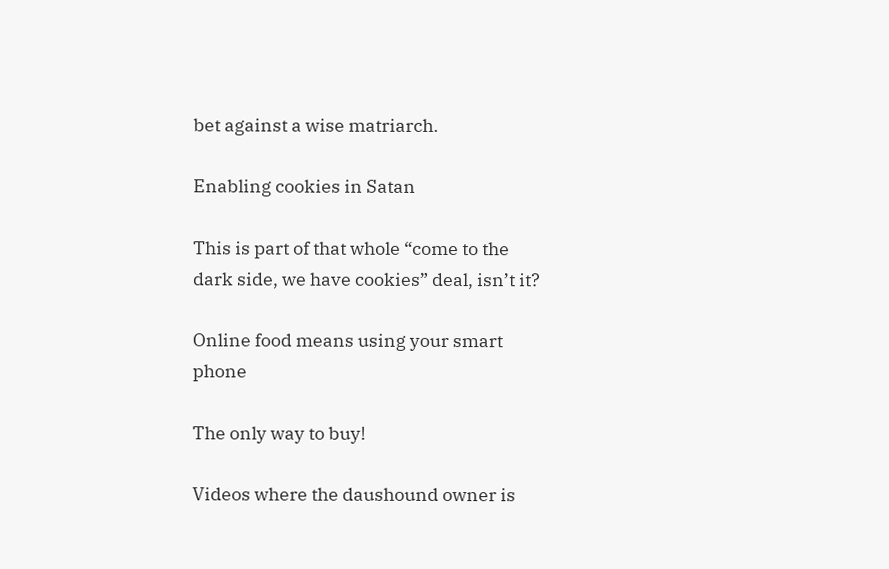bet against a wise matriarch.

Enabling cookies in Satan

This is part of that whole “come to the dark side, we have cookies” deal, isn’t it?

Online food means using your smart phone

The only way to buy!

Videos where the daushound owner is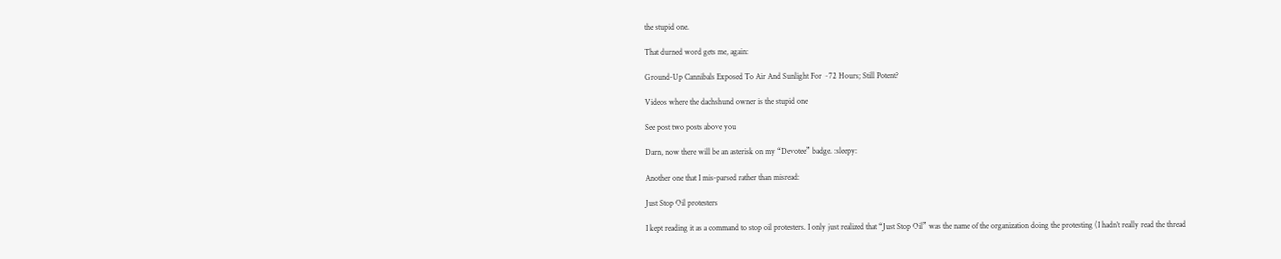the stupid one.

That durned word gets me, again:

Ground-Up Cannibals Exposed To Air And Sunlight For ~72 Hours; Still Potent?

Videos where the dachshund owner is the stupid one

See post two posts above you

Darn, now there will be an asterisk on my “Devotee” badge. :sleepy:

Another one that I mis-parsed rather than misread:

Just Stop Oil protesters

I kept reading it as a command to stop oil protesters. I only just realized that “Just Stop Oil” was the name of the organization doing the protesting (I hadn’t really read the thread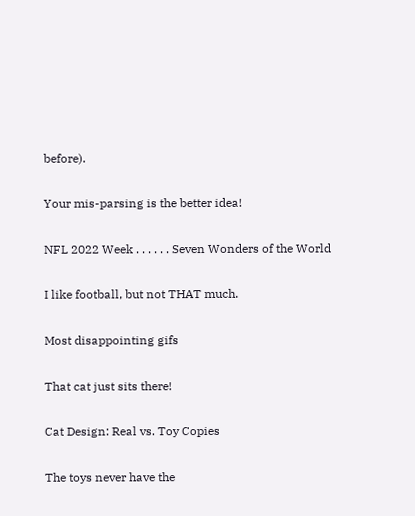before).

Your mis-parsing is the better idea!

NFL 2022 Week . . . . . . Seven Wonders of the World

I like football, but not THAT much.

Most disappointing gifs

That cat just sits there!

Cat Design: Real vs. Toy Copies

The toys never have the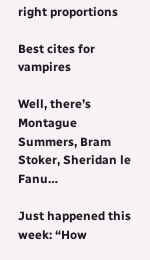right proportions

Best cites for vampires

Well, there’s Montague Summers, Bram Stoker, Sheridan le Fanu…

Just happened this week: “How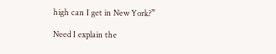high can I get in New York?”

Need I explain the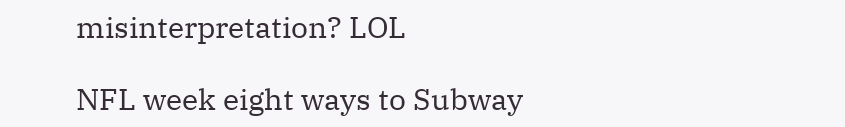misinterpretation? LOL

NFL week eight ways to Subway